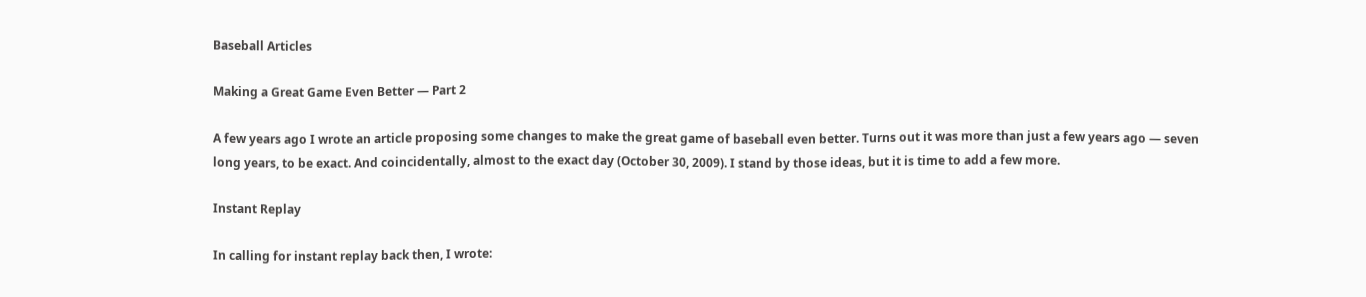Baseball Articles

Making a Great Game Even Better — Part 2

A few years ago I wrote an article proposing some changes to make the great game of baseball even better. Turns out it was more than just a few years ago — seven long years, to be exact. And coincidentally, almost to the exact day (October 30, 2009). I stand by those ideas, but it is time to add a few more.

Instant Replay

In calling for instant replay back then, I wrote: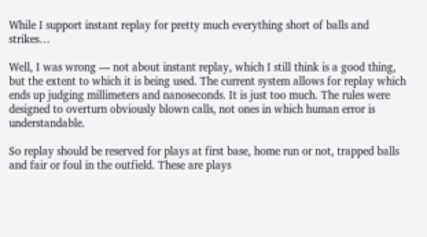While I support instant replay for pretty much everything short of balls and strikes…

Well, I was wrong — not about instant replay, which I still think is a good thing, but the extent to which it is being used. The current system allows for replay which ends up judging millimeters and nanoseconds. It is just too much. The rules were designed to overturn obviously blown calls, not ones in which human error is understandable.

So replay should be reserved for plays at first base, home run or not, trapped balls and fair or foul in the outfield. These are plays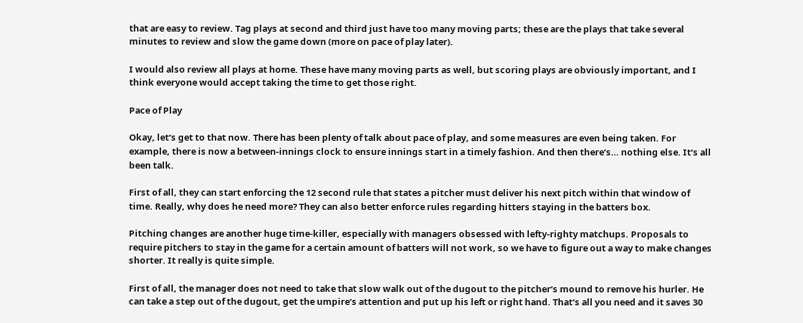that are easy to review. Tag plays at second and third just have too many moving parts; these are the plays that take several minutes to review and slow the game down (more on pace of play later).

I would also review all plays at home. These have many moving parts as well, but scoring plays are obviously important, and I think everyone would accept taking the time to get those right.

Pace of Play

Okay, let’s get to that now. There has been plenty of talk about pace of play, and some measures are even being taken. For example, there is now a between-innings clock to ensure innings start in a timely fashion. And then there’s… nothing else. It’s all been talk.

First of all, they can start enforcing the 12 second rule that states a pitcher must deliver his next pitch within that window of time. Really, why does he need more? They can also better enforce rules regarding hitters staying in the batters box.

Pitching changes are another huge time-killer, especially with managers obsessed with lefty-righty matchups. Proposals to require pitchers to stay in the game for a certain amount of batters will not work, so we have to figure out a way to make changes shorter. It really is quite simple.

First of all, the manager does not need to take that slow walk out of the dugout to the pitcher’s mound to remove his hurler. He can take a step out of the dugout, get the umpire’s attention and put up his left or right hand. That’s all you need and it saves 30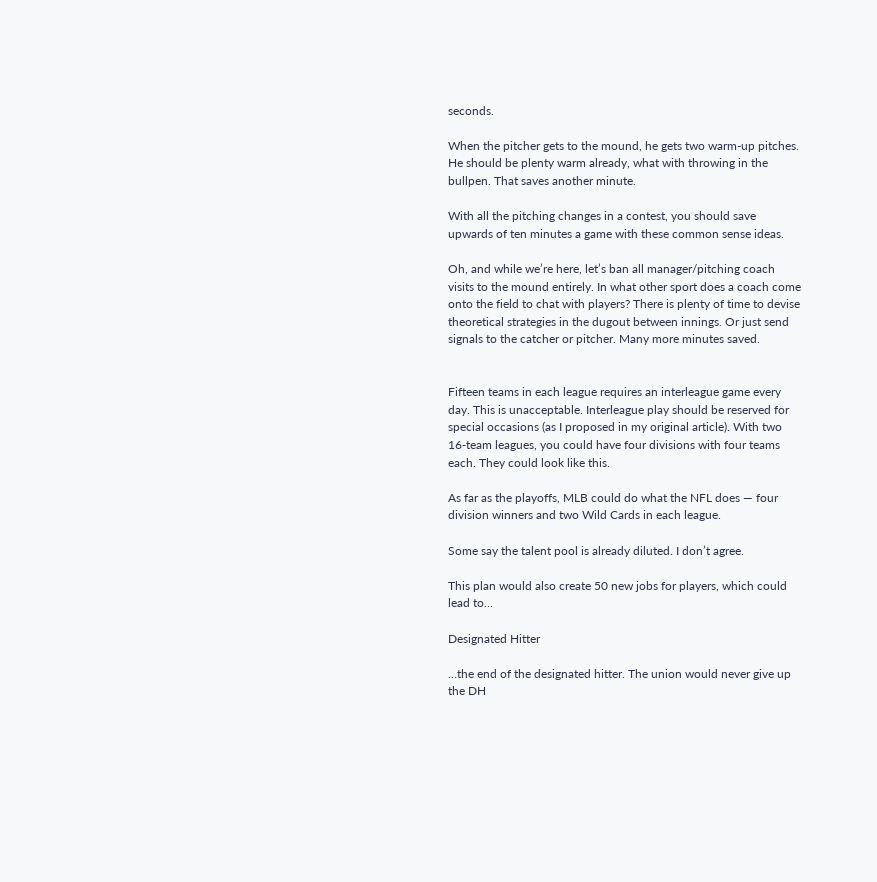seconds.

When the pitcher gets to the mound, he gets two warm-up pitches. He should be plenty warm already, what with throwing in the bullpen. That saves another minute.

With all the pitching changes in a contest, you should save upwards of ten minutes a game with these common sense ideas.

Oh, and while we’re here, let’s ban all manager/pitching coach visits to the mound entirely. In what other sport does a coach come onto the field to chat with players? There is plenty of time to devise theoretical strategies in the dugout between innings. Or just send signals to the catcher or pitcher. Many more minutes saved.


Fifteen teams in each league requires an interleague game every day. This is unacceptable. Interleague play should be reserved for special occasions (as I proposed in my original article). With two 16-team leagues, you could have four divisions with four teams each. They could look like this.

As far as the playoffs, MLB could do what the NFL does — four division winners and two Wild Cards in each league.

Some say the talent pool is already diluted. I don’t agree.

This plan would also create 50 new jobs for players, which could lead to…

Designated Hitter

…the end of the designated hitter. The union would never give up the DH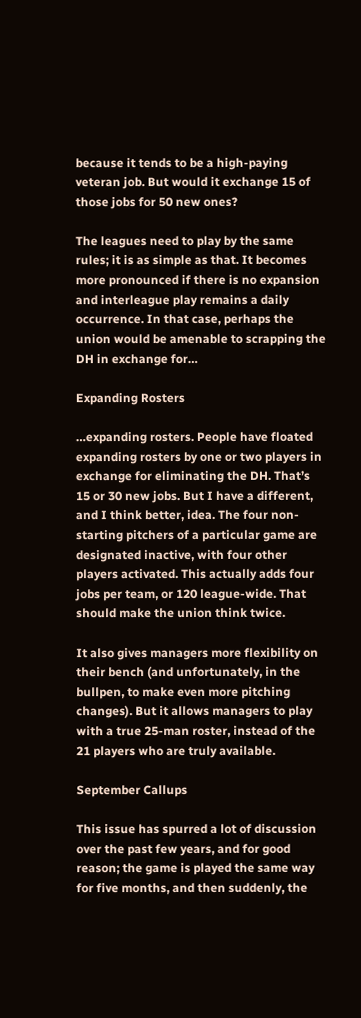because it tends to be a high-paying veteran job. But would it exchange 15 of those jobs for 50 new ones?

The leagues need to play by the same rules; it is as simple as that. It becomes more pronounced if there is no expansion and interleague play remains a daily occurrence. In that case, perhaps the union would be amenable to scrapping the DH in exchange for…

Expanding Rosters

…expanding rosters. People have floated expanding rosters by one or two players in exchange for eliminating the DH. That’s 15 or 30 new jobs. But I have a different, and I think better, idea. The four non-starting pitchers of a particular game are designated inactive, with four other players activated. This actually adds four jobs per team, or 120 league-wide. That should make the union think twice.

It also gives managers more flexibility on their bench (and unfortunately, in the bullpen, to make even more pitching changes). But it allows managers to play with a true 25-man roster, instead of the 21 players who are truly available.

September Callups

This issue has spurred a lot of discussion over the past few years, and for good reason; the game is played the same way for five months, and then suddenly, the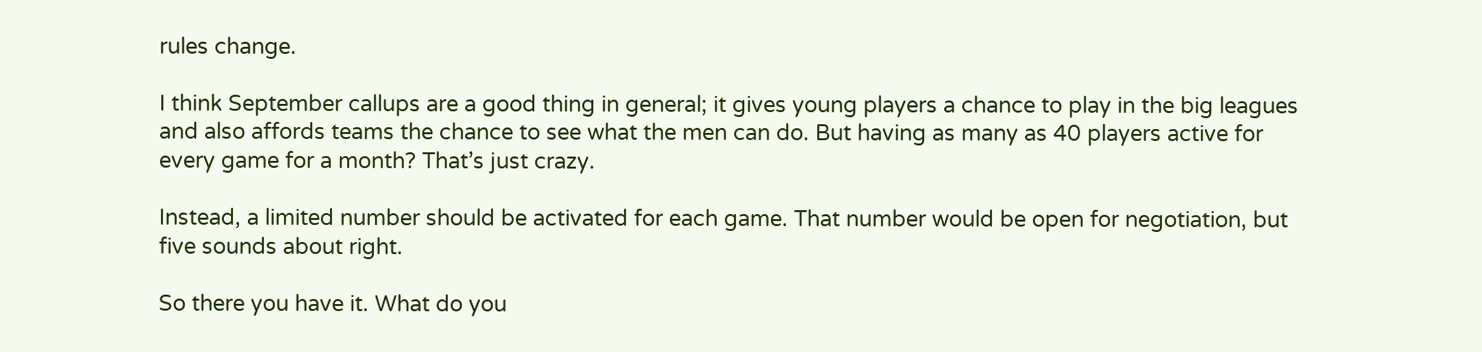rules change.

I think September callups are a good thing in general; it gives young players a chance to play in the big leagues and also affords teams the chance to see what the men can do. But having as many as 40 players active for every game for a month? That’s just crazy.

Instead, a limited number should be activated for each game. That number would be open for negotiation, but five sounds about right.

So there you have it. What do you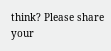think? Please share your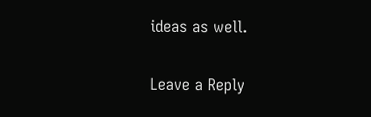ideas as well.

Leave a Reply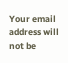Your email address will not be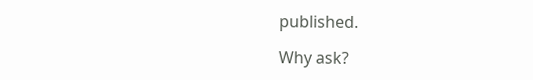published.

Why ask?